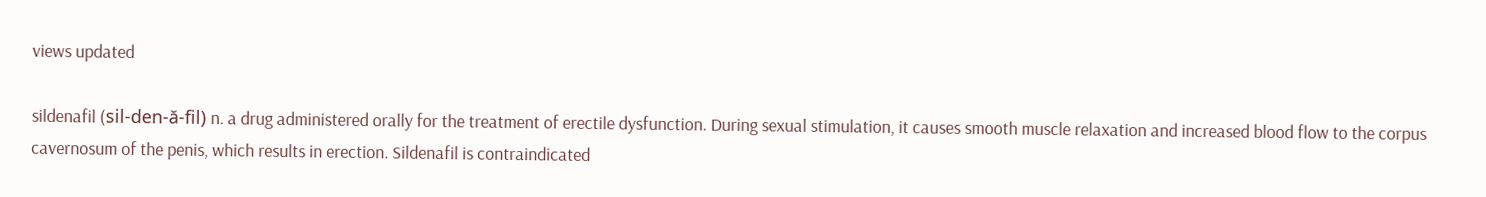views updated

sildenafil (sil-den-ă-fil) n. a drug administered orally for the treatment of erectile dysfunction. During sexual stimulation, it causes smooth muscle relaxation and increased blood flow to the corpus cavernosum of the penis, which results in erection. Sildenafil is contraindicated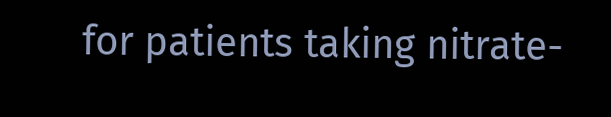for patients taking nitrate-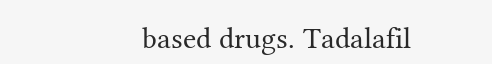based drugs. Tadalafil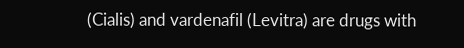(Cialis) and vardenafil (Levitra) are drugs with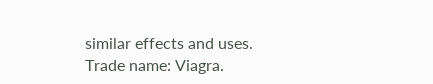similar effects and uses. Trade name: Viagra.